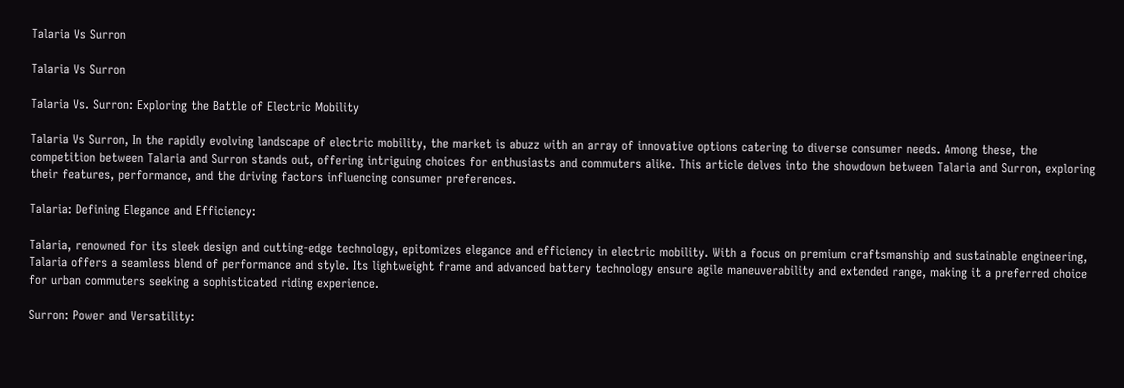Talaria Vs Surron

Talaria Vs Surron

Talaria Vs. Surron: Exploring the Battle of Electric Mobility

Talaria Vs Surron, In the rapidly evolving landscape of electric mobility, the market is abuzz with an array of innovative options catering to diverse consumer needs. Among these, the competition between Talaria and Surron stands out, offering intriguing choices for enthusiasts and commuters alike. This article delves into the showdown between Talaria and Surron, exploring their features, performance, and the driving factors influencing consumer preferences.

Talaria: Defining Elegance and Efficiency:

Talaria, renowned for its sleek design and cutting-edge technology, epitomizes elegance and efficiency in electric mobility. With a focus on premium craftsmanship and sustainable engineering, Talaria offers a seamless blend of performance and style. Its lightweight frame and advanced battery technology ensure agile maneuverability and extended range, making it a preferred choice for urban commuters seeking a sophisticated riding experience.

Surron: Power and Versatility: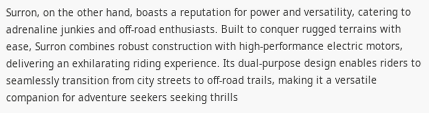Surron, on the other hand, boasts a reputation for power and versatility, catering to adrenaline junkies and off-road enthusiasts. Built to conquer rugged terrains with ease, Surron combines robust construction with high-performance electric motors, delivering an exhilarating riding experience. Its dual-purpose design enables riders to seamlessly transition from city streets to off-road trails, making it a versatile companion for adventure seekers seeking thrills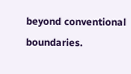beyond conventional boundaries.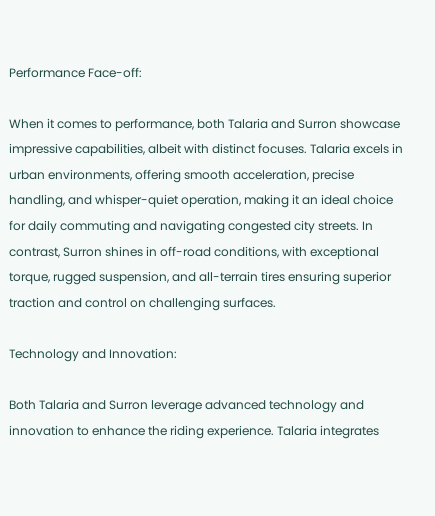Performance Face-off:

When it comes to performance, both Talaria and Surron showcase impressive capabilities, albeit with distinct focuses. Talaria excels in urban environments, offering smooth acceleration, precise handling, and whisper-quiet operation, making it an ideal choice for daily commuting and navigating congested city streets. In contrast, Surron shines in off-road conditions, with exceptional torque, rugged suspension, and all-terrain tires ensuring superior traction and control on challenging surfaces.

Technology and Innovation:

Both Talaria and Surron leverage advanced technology and innovation to enhance the riding experience. Talaria integrates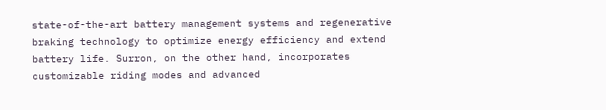state-of-the-art battery management systems and regenerative braking technology to optimize energy efficiency and extend battery life. Surron, on the other hand, incorporates customizable riding modes and advanced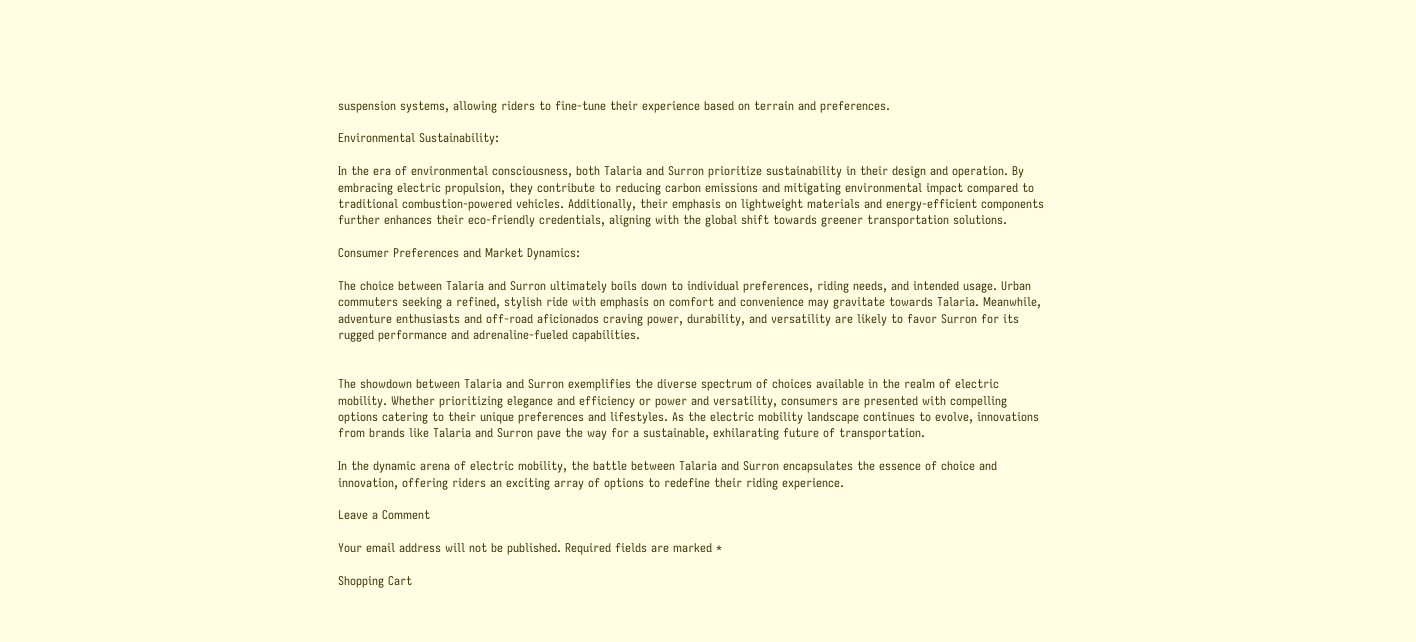suspension systems, allowing riders to fine-tune their experience based on terrain and preferences.

Environmental Sustainability:

In the era of environmental consciousness, both Talaria and Surron prioritize sustainability in their design and operation. By embracing electric propulsion, they contribute to reducing carbon emissions and mitigating environmental impact compared to traditional combustion-powered vehicles. Additionally, their emphasis on lightweight materials and energy-efficient components further enhances their eco-friendly credentials, aligning with the global shift towards greener transportation solutions.

Consumer Preferences and Market Dynamics:

The choice between Talaria and Surron ultimately boils down to individual preferences, riding needs, and intended usage. Urban commuters seeking a refined, stylish ride with emphasis on comfort and convenience may gravitate towards Talaria. Meanwhile, adventure enthusiasts and off-road aficionados craving power, durability, and versatility are likely to favor Surron for its rugged performance and adrenaline-fueled capabilities.


The showdown between Talaria and Surron exemplifies the diverse spectrum of choices available in the realm of electric mobility. Whether prioritizing elegance and efficiency or power and versatility, consumers are presented with compelling options catering to their unique preferences and lifestyles. As the electric mobility landscape continues to evolve, innovations from brands like Talaria and Surron pave the way for a sustainable, exhilarating future of transportation.

In the dynamic arena of electric mobility, the battle between Talaria and Surron encapsulates the essence of choice and innovation, offering riders an exciting array of options to redefine their riding experience.

Leave a Comment

Your email address will not be published. Required fields are marked *

Shopping Cart